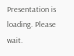Presentation is loading. Please wait.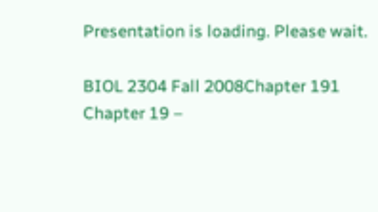Presentation is loading. Please wait.

BIOL 2304 Fall 2008Chapter 191 Chapter 19 –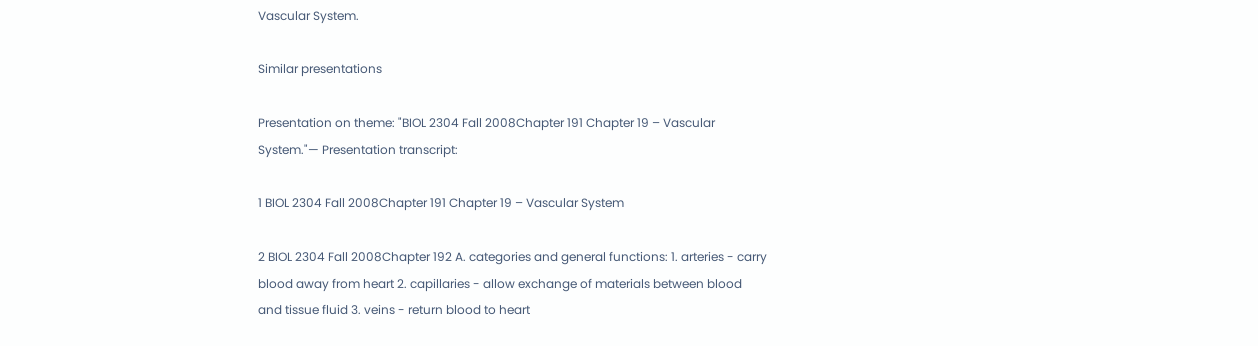Vascular System.

Similar presentations

Presentation on theme: "BIOL 2304 Fall 2008Chapter 191 Chapter 19 – Vascular System."— Presentation transcript:

1 BIOL 2304 Fall 2008Chapter 191 Chapter 19 – Vascular System

2 BIOL 2304 Fall 2008Chapter 192 A. categories and general functions: 1. arteries - carry blood away from heart 2. capillaries - allow exchange of materials between blood and tissue fluid 3. veins - return blood to heart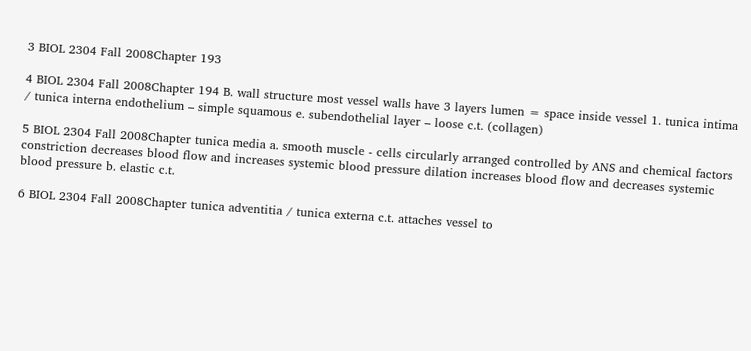3 BIOL 2304 Fall 2008Chapter 193

4 BIOL 2304 Fall 2008Chapter 194 B. wall structure most vessel walls have 3 layers lumen = space inside vessel 1. tunica intima / tunica interna endothelium – simple squamous e. subendothelial layer – loose c.t. (collagen)

5 BIOL 2304 Fall 2008Chapter tunica media a. smooth muscle - cells circularly arranged controlled by ANS and chemical factors constriction decreases blood flow and increases systemic blood pressure dilation increases blood flow and decreases systemic blood pressure b. elastic c.t.

6 BIOL 2304 Fall 2008Chapter tunica adventitia / tunica externa c.t. attaches vessel to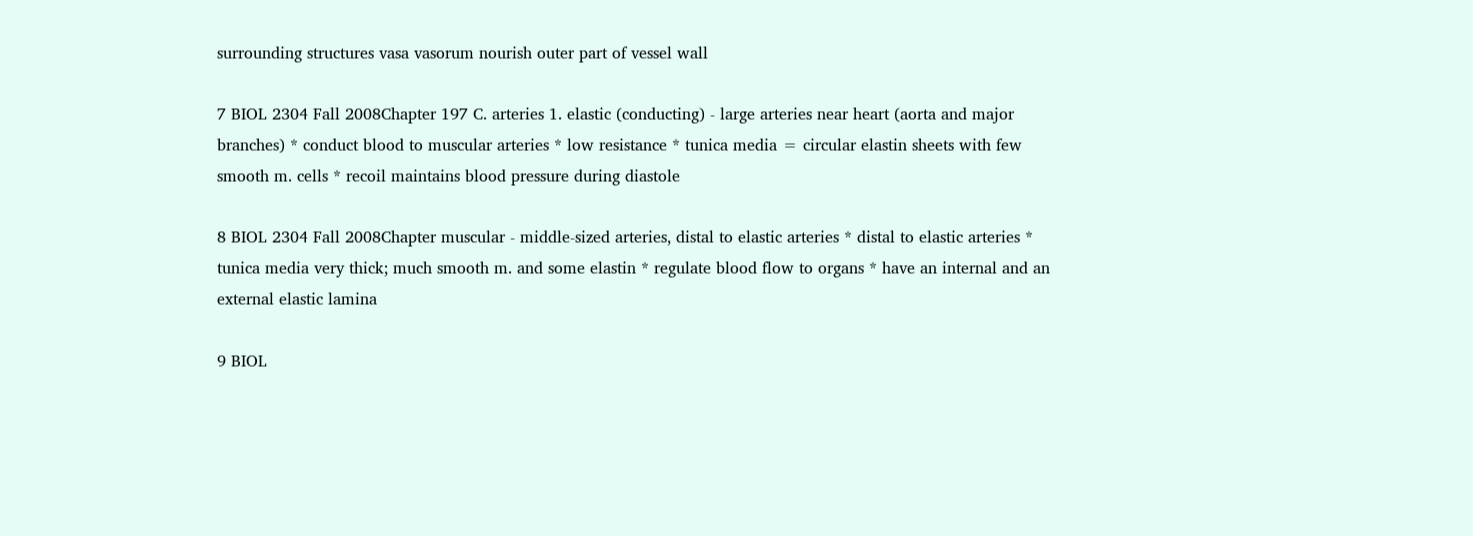surrounding structures vasa vasorum nourish outer part of vessel wall

7 BIOL 2304 Fall 2008Chapter 197 C. arteries 1. elastic (conducting) - large arteries near heart (aorta and major branches) * conduct blood to muscular arteries * low resistance * tunica media = circular elastin sheets with few smooth m. cells * recoil maintains blood pressure during diastole

8 BIOL 2304 Fall 2008Chapter muscular - middle-sized arteries, distal to elastic arteries * distal to elastic arteries * tunica media very thick; much smooth m. and some elastin * regulate blood flow to organs * have an internal and an external elastic lamina

9 BIOL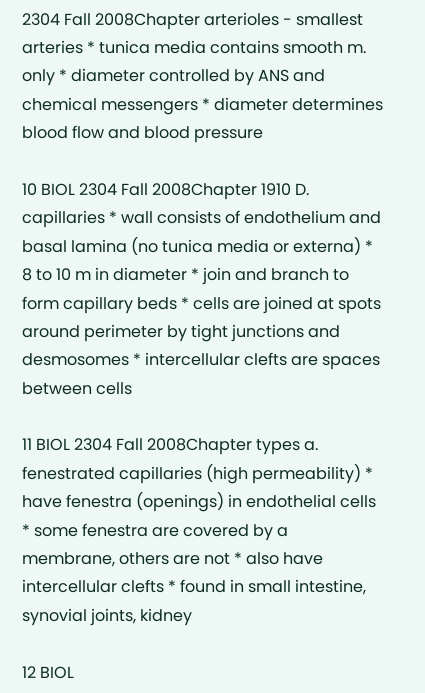2304 Fall 2008Chapter arterioles - smallest arteries * tunica media contains smooth m. only * diameter controlled by ANS and chemical messengers * diameter determines blood flow and blood pressure

10 BIOL 2304 Fall 2008Chapter 1910 D. capillaries * wall consists of endothelium and basal lamina (no tunica media or externa) * 8 to 10 m in diameter * join and branch to form capillary beds * cells are joined at spots around perimeter by tight junctions and desmosomes * intercellular clefts are spaces between cells

11 BIOL 2304 Fall 2008Chapter types a. fenestrated capillaries (high permeability) * have fenestra (openings) in endothelial cells * some fenestra are covered by a membrane, others are not * also have intercellular clefts * found in small intestine, synovial joints, kidney

12 BIOL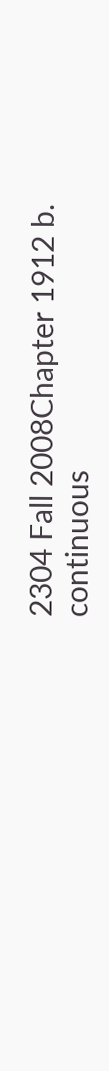2304 Fall 2008Chapter 1912 b. continuous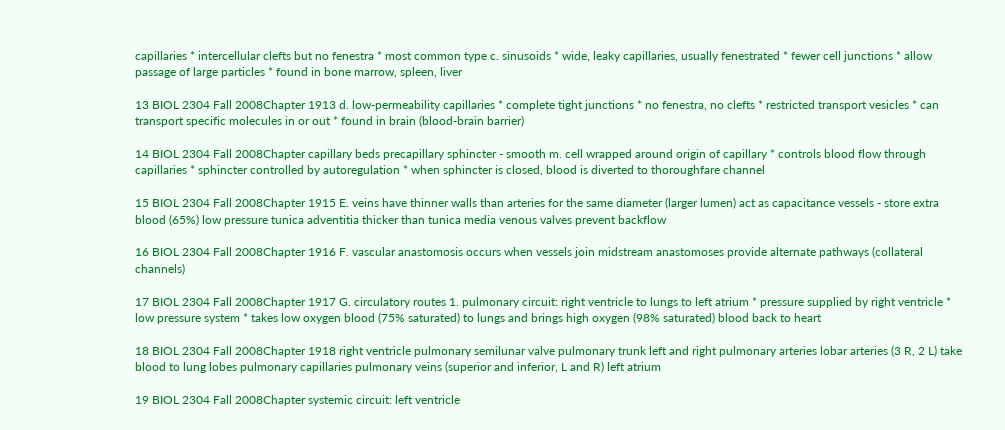capillaries * intercellular clefts but no fenestra * most common type c. sinusoids * wide, leaky capillaries, usually fenestrated * fewer cell junctions * allow passage of large particles * found in bone marrow, spleen, liver

13 BIOL 2304 Fall 2008Chapter 1913 d. low-permeability capillaries * complete tight junctions * no fenestra, no clefts * restricted transport vesicles * can transport specific molecules in or out * found in brain (blood-brain barrier)

14 BIOL 2304 Fall 2008Chapter capillary beds precapillary sphincter - smooth m. cell wrapped around origin of capillary * controls blood flow through capillaries * sphincter controlled by autoregulation * when sphincter is closed, blood is diverted to thoroughfare channel

15 BIOL 2304 Fall 2008Chapter 1915 E. veins have thinner walls than arteries for the same diameter (larger lumen) act as capacitance vessels - store extra blood (65%) low pressure tunica adventitia thicker than tunica media venous valves prevent backflow

16 BIOL 2304 Fall 2008Chapter 1916 F. vascular anastomosis occurs when vessels join midstream anastomoses provide alternate pathways (collateral channels)

17 BIOL 2304 Fall 2008Chapter 1917 G. circulatory routes 1. pulmonary circuit: right ventricle to lungs to left atrium * pressure supplied by right ventricle * low pressure system * takes low oxygen blood (75% saturated) to lungs and brings high oxygen (98% saturated) blood back to heart

18 BIOL 2304 Fall 2008Chapter 1918 right ventricle pulmonary semilunar valve pulmonary trunk left and right pulmonary arteries lobar arteries (3 R, 2 L) take blood to lung lobes pulmonary capillaries pulmonary veins (superior and inferior, L and R) left atrium

19 BIOL 2304 Fall 2008Chapter systemic circuit: left ventricle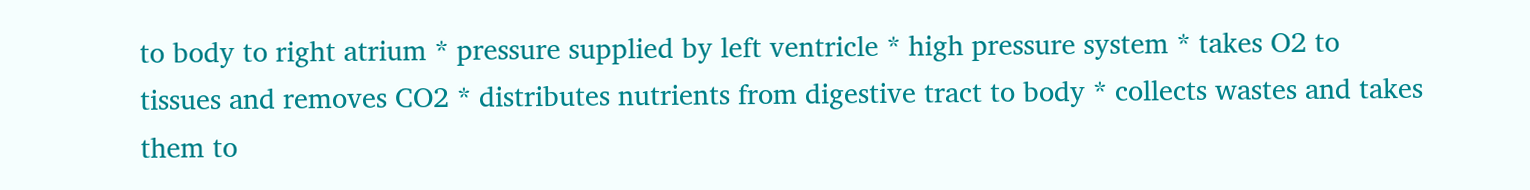to body to right atrium * pressure supplied by left ventricle * high pressure system * takes O2 to tissues and removes CO2 * distributes nutrients from digestive tract to body * collects wastes and takes them to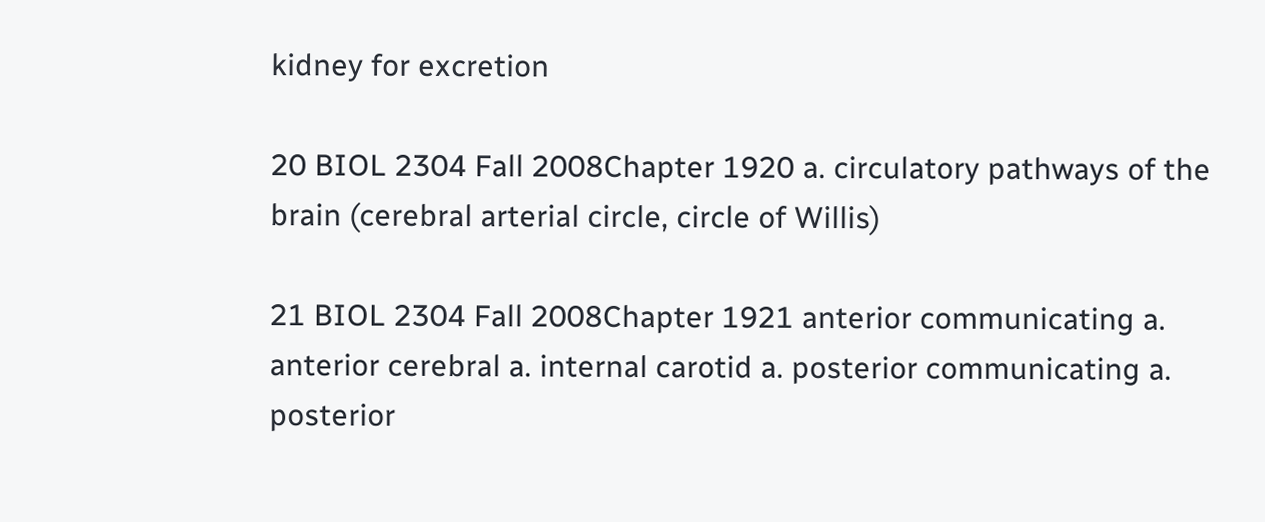kidney for excretion

20 BIOL 2304 Fall 2008Chapter 1920 a. circulatory pathways of the brain (cerebral arterial circle, circle of Willis)

21 BIOL 2304 Fall 2008Chapter 1921 anterior communicating a. anterior cerebral a. internal carotid a. posterior communicating a. posterior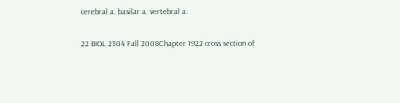cerebral a. basilar a. vertebral a.

22 BIOL 2304 Fall 2008Chapter 1922 cross section of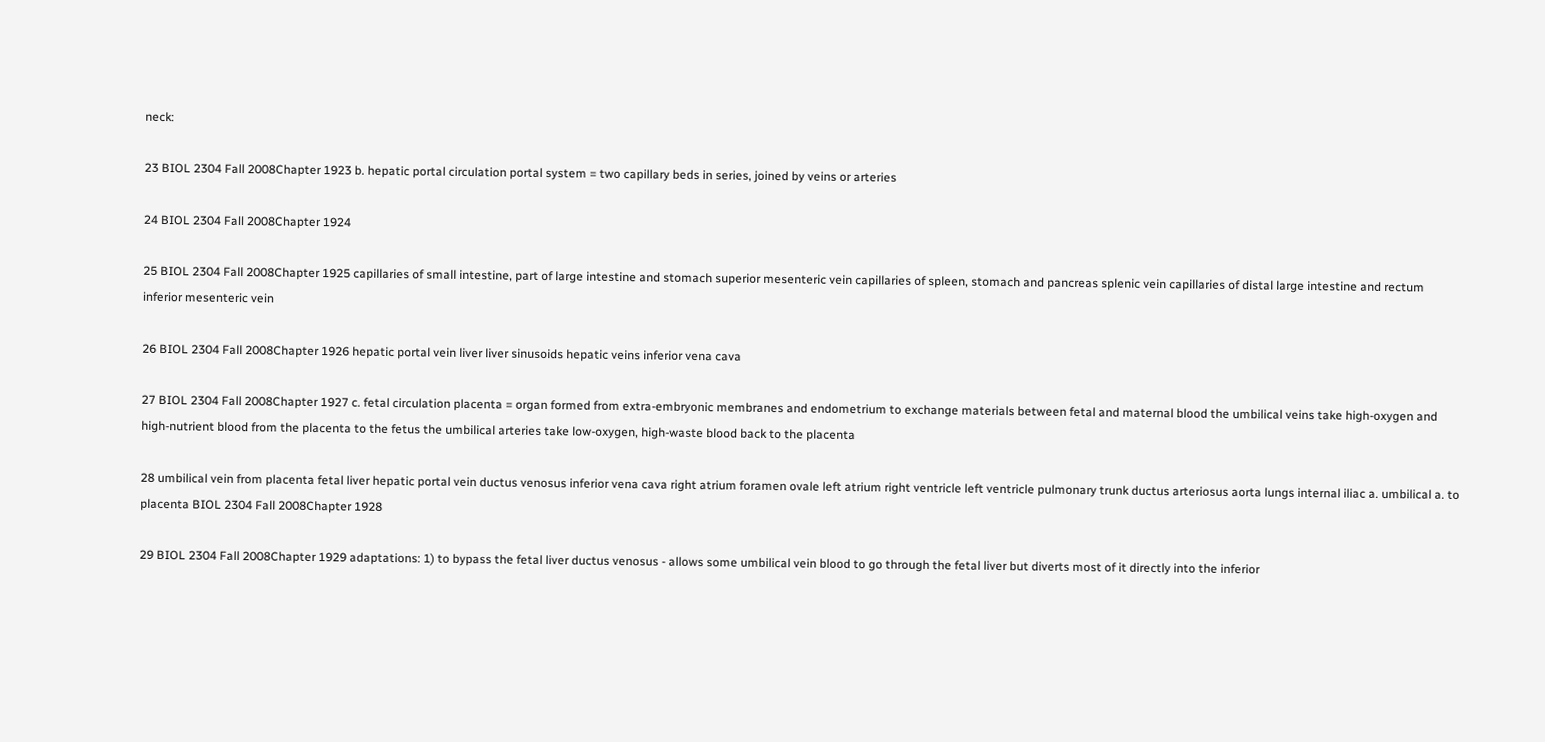neck:

23 BIOL 2304 Fall 2008Chapter 1923 b. hepatic portal circulation portal system = two capillary beds in series, joined by veins or arteries

24 BIOL 2304 Fall 2008Chapter 1924

25 BIOL 2304 Fall 2008Chapter 1925 capillaries of small intestine, part of large intestine and stomach superior mesenteric vein capillaries of spleen, stomach and pancreas splenic vein capillaries of distal large intestine and rectum inferior mesenteric vein

26 BIOL 2304 Fall 2008Chapter 1926 hepatic portal vein liver liver sinusoids hepatic veins inferior vena cava

27 BIOL 2304 Fall 2008Chapter 1927 c. fetal circulation placenta = organ formed from extra-embryonic membranes and endometrium to exchange materials between fetal and maternal blood the umbilical veins take high-oxygen and high-nutrient blood from the placenta to the fetus the umbilical arteries take low-oxygen, high-waste blood back to the placenta

28 umbilical vein from placenta fetal liver hepatic portal vein ductus venosus inferior vena cava right atrium foramen ovale left atrium right ventricle left ventricle pulmonary trunk ductus arteriosus aorta lungs internal iliac a. umbilical a. to placenta BIOL 2304 Fall 2008Chapter 1928

29 BIOL 2304 Fall 2008Chapter 1929 adaptations: 1) to bypass the fetal liver ductus venosus - allows some umbilical vein blood to go through the fetal liver but diverts most of it directly into the inferior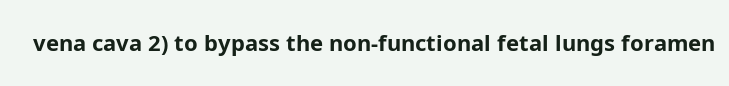vena cava 2) to bypass the non-functional fetal lungs foramen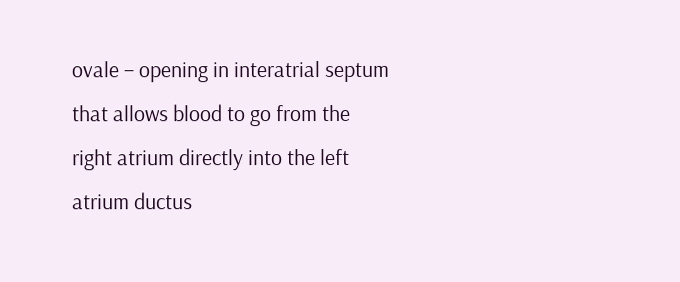ovale – opening in interatrial septum that allows blood to go from the right atrium directly into the left atrium ductus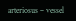arteriosus – vessel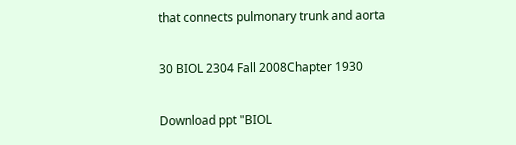that connects pulmonary trunk and aorta

30 BIOL 2304 Fall 2008Chapter 1930

Download ppt "BIOL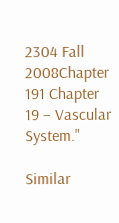2304 Fall 2008Chapter 191 Chapter 19 – Vascular System."

Similar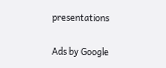presentations

Ads by Google